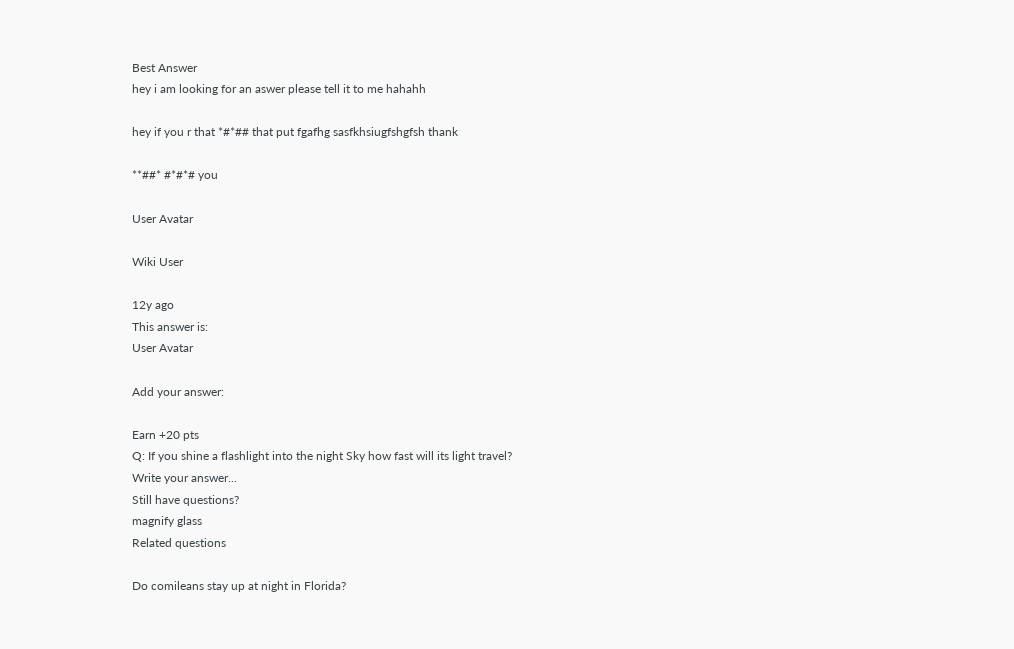Best Answer
hey i am looking for an aswer please tell it to me hahahh

hey if you r that *#*## that put fgafhg sasfkhsiugfshgfsh thank

**##* #*#*# you

User Avatar

Wiki User

12y ago
This answer is:
User Avatar

Add your answer:

Earn +20 pts
Q: If you shine a flashlight into the night Sky how fast will its light travel?
Write your answer...
Still have questions?
magnify glass
Related questions

Do comileans stay up at night in Florida?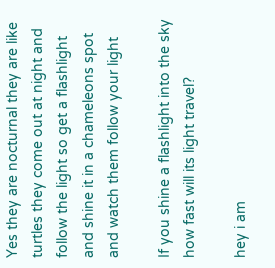Yes they are nocturnal they are like turtles they come out at night and follow the light so get a flashlight and shine it in a chameleons spot and watch them follow your light

If you shine a flashlight into the sky how fast will its light travel?

hey i am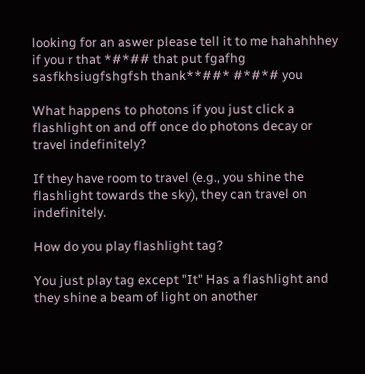looking for an aswer please tell it to me hahahhhey if you r that *#*## that put fgafhg sasfkhsiugfshgfsh thank**##* #*#*# you

What happens to photons if you just click a flashlight on and off once do photons decay or travel indefinitely?

If they have room to travel (e.g., you shine the flashlight towards the sky), they can travel on indefinitely.

How do you play flashlight tag?

You just play tag except "It" Has a flashlight and they shine a beam of light on another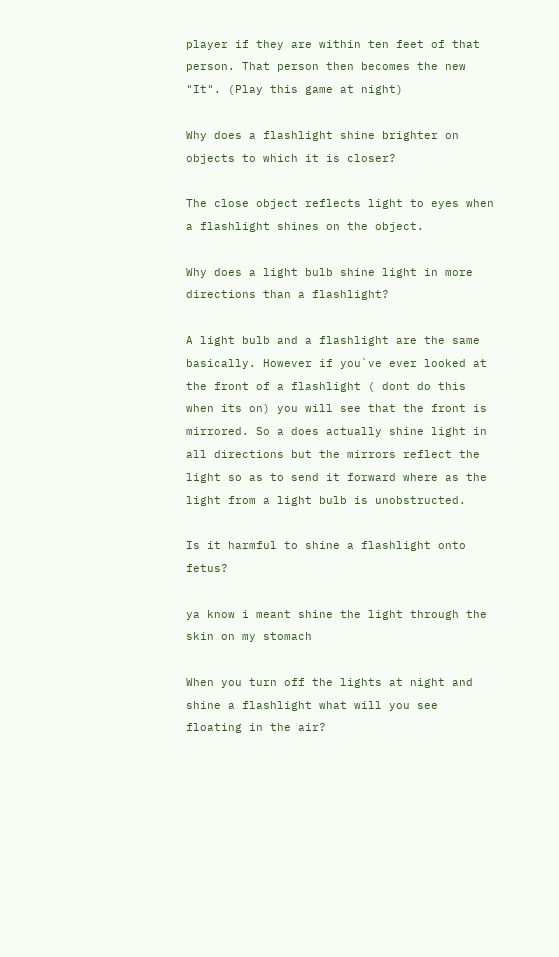player if they are within ten feet of that person. That person then becomes the new "It". (Play this game at night)

Why does a flashlight shine brighter on objects to which it is closer?

The close object reflects light to eyes when a flashlight shines on the object.

Why does a light bulb shine light in more directions than a flashlight?

A light bulb and a flashlight are the same basically. However if you`ve ever looked at the front of a flashlight ( dont do this when its on) you will see that the front is mirrored. So a does actually shine light in all directions but the mirrors reflect the light so as to send it forward where as the light from a light bulb is unobstructed.

Is it harmful to shine a flashlight onto fetus?

ya know i meant shine the light through the skin on my stomach

When you turn off the lights at night and shine a flashlight what will you see floating in the air?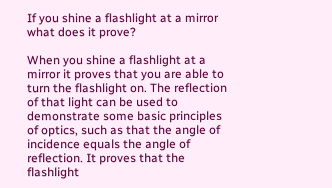If you shine a flashlight at a mirror what does it prove?

When you shine a flashlight at a mirror it proves that you are able to turn the flashlight on. The reflection of that light can be used to demonstrate some basic principles of optics, such as that the angle of incidence equals the angle of reflection. It proves that the flashlight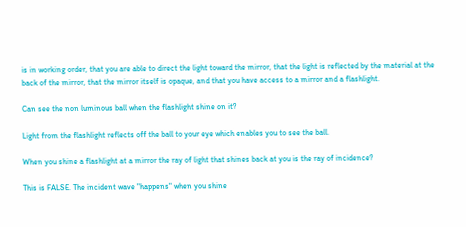is in working order, that you are able to direct the light toward the mirror, that the light is reflected by the material at the back of the mirror, that the mirror itself is opaque, and that you have access to a mirror and a flashlight.

Can see the non luminous ball when the flashlight shine on it?

Light from the flashlight reflects off the ball to your eye which enables you to see the ball.

When you shine a flashlight at a mirror the ray of light that shines back at you is the ray of incidence?

This is FALSE. The incident wave "happens" when you shine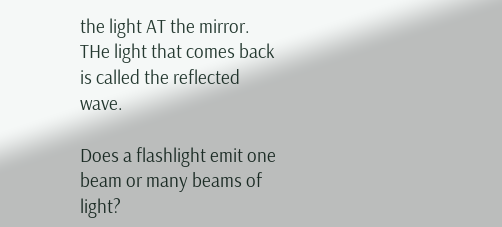the light AT the mirror. THe light that comes back is called the reflected wave.

Does a flashlight emit one beam or many beams of light?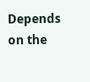Depends on the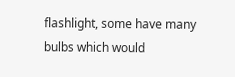flashlight, some have many bulbs which would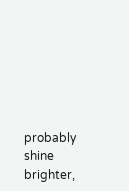probably shine brighter,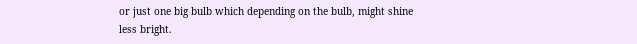or just one big bulb which depending on the bulb, might shine less bright.